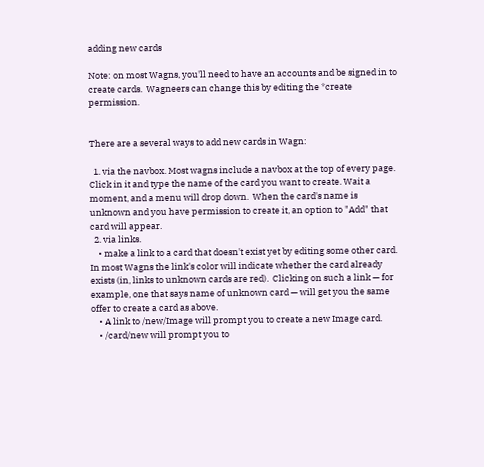adding new cards

Note: on most Wagns, you'll need to have an accounts and be signed in to create cards.  Wagneers can change this by editing the *create permission.


There are a several ways to add new cards in Wagn:

  1. via the navbox. Most wagns include a navbox at the top of every page. Click in it and type the name of the card you want to create. Wait a moment, and a menu will drop down.  When the card's name is unknown and you have permission to create it, an option to "Add" that card will appear.
  2. via links.
    • make a link to a card that doesn't exist yet by editing some other card.  In most Wagns the link's color will indicate whether the card already exists (in, links to unknown cards are red).  Clicking on such a link — for example, one that says name of unknown card — will get you the same offer to create a card as above.
    • A link to /new/Image will prompt you to create a new Image card.
    • /card/new will prompt you to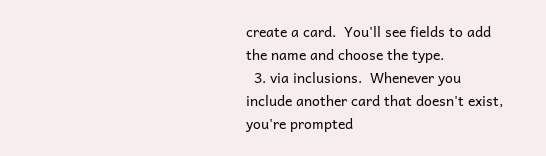create a card.  You'll see fields to add the name and choose the type.
  3. via inclusions.  Whenever you include another card that doesn't exist, you're prompted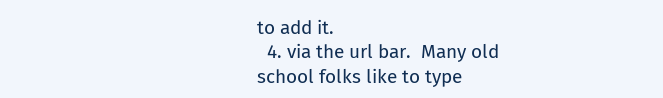to add it.
  4. via the url bar.  Many old school folks like to type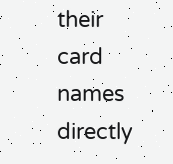their card names directly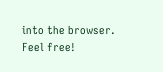into the browser.  Feel free!